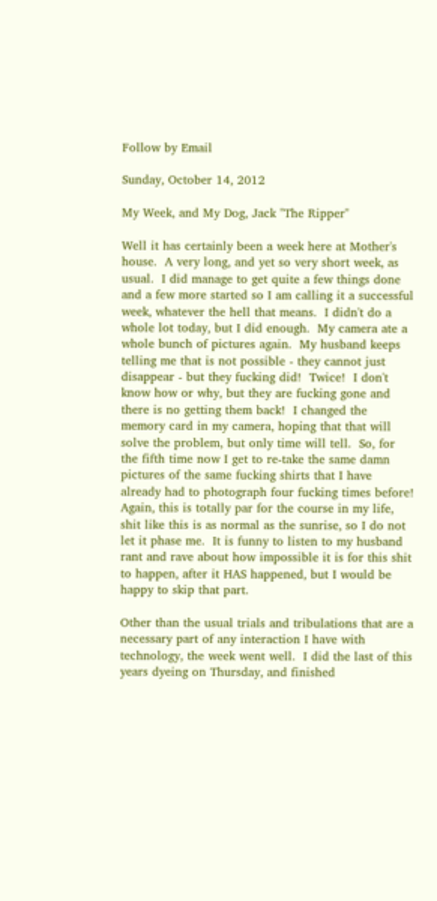Follow by Email

Sunday, October 14, 2012

My Week, and My Dog, Jack "The Ripper"

Well it has certainly been a week here at Mother's house.  A very long, and yet so very short week, as usual.  I did manage to get quite a few things done and a few more started so I am calling it a successful week, whatever the hell that means.  I didn't do a whole lot today, but I did enough.  My camera ate a whole bunch of pictures again.  My husband keeps telling me that is not possible - they cannot just disappear - but they fucking did!  Twice!  I don't know how or why, but they are fucking gone and there is no getting them back!  I changed the memory card in my camera, hoping that that will solve the problem, but only time will tell.  So, for the fifth time now I get to re-take the same damn pictures of the same fucking shirts that I have already had to photograph four fucking times before!  Again, this is totally par for the course in my life, shit like this is as normal as the sunrise, so I do not let it phase me.  It is funny to listen to my husband rant and rave about how impossible it is for this shit to happen, after it HAS happened, but I would be happy to skip that part.

Other than the usual trials and tribulations that are a necessary part of any interaction I have with technology, the week went well.  I did the last of this years dyeing on Thursday, and finished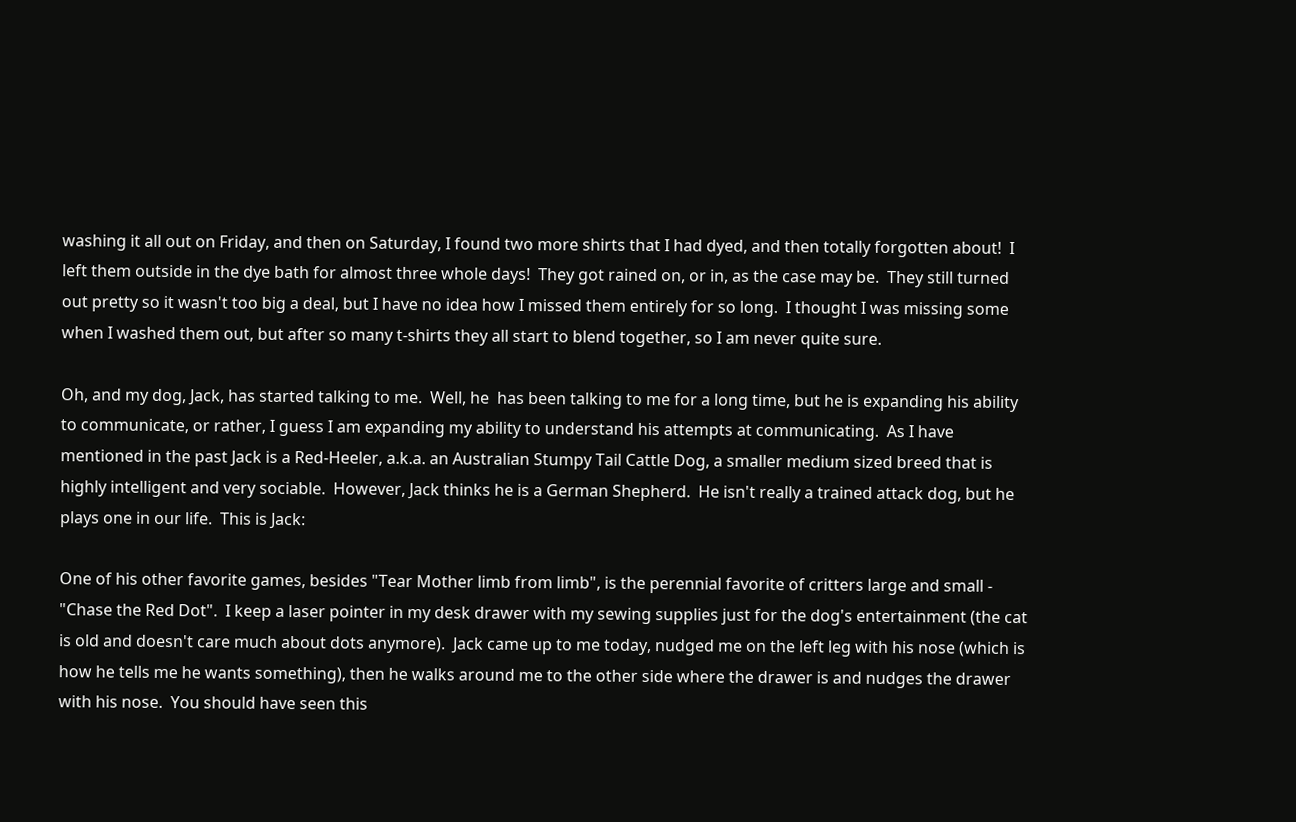washing it all out on Friday, and then on Saturday, I found two more shirts that I had dyed, and then totally forgotten about!  I left them outside in the dye bath for almost three whole days!  They got rained on, or in, as the case may be.  They still turned out pretty so it wasn't too big a deal, but I have no idea how I missed them entirely for so long.  I thought I was missing some when I washed them out, but after so many t-shirts they all start to blend together, so I am never quite sure.

Oh, and my dog, Jack, has started talking to me.  Well, he  has been talking to me for a long time, but he is expanding his ability to communicate, or rather, I guess I am expanding my ability to understand his attempts at communicating.  As I have mentioned in the past Jack is a Red-Heeler, a.k.a. an Australian Stumpy Tail Cattle Dog, a smaller medium sized breed that is highly intelligent and very sociable.  However, Jack thinks he is a German Shepherd.  He isn't really a trained attack dog, but he plays one in our life.  This is Jack:

One of his other favorite games, besides "Tear Mother limb from limb", is the perennial favorite of critters large and small - "Chase the Red Dot".  I keep a laser pointer in my desk drawer with my sewing supplies just for the dog's entertainment (the cat is old and doesn't care much about dots anymore).  Jack came up to me today, nudged me on the left leg with his nose (which is how he tells me he wants something), then he walks around me to the other side where the drawer is and nudges the drawer with his nose.  You should have seen this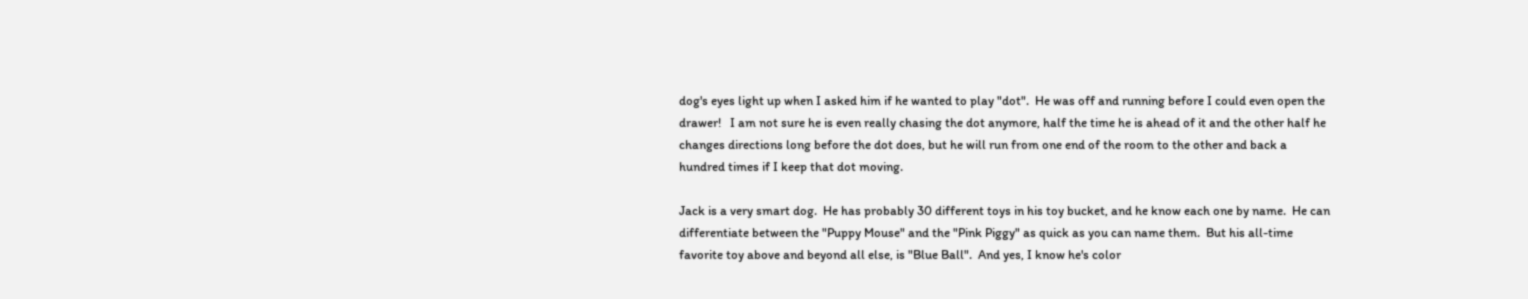dog's eyes light up when I asked him if he wanted to play "dot".  He was off and running before I could even open the drawer!   I am not sure he is even really chasing the dot anymore, half the time he is ahead of it and the other half he changes directions long before the dot does, but he will run from one end of the room to the other and back a hundred times if I keep that dot moving.

Jack is a very smart dog.  He has probably 30 different toys in his toy bucket, and he know each one by name.  He can differentiate between the "Puppy Mouse" and the "Pink Piggy" as quick as you can name them.  But his all-time favorite toy above and beyond all else, is "Blue Ball".  And yes, I know he's color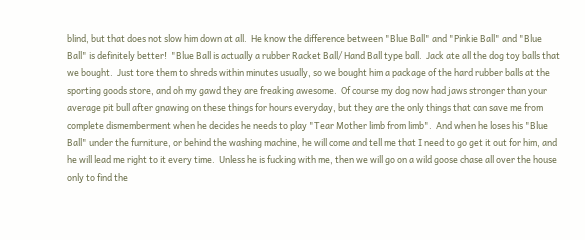blind, but that does not slow him down at all.  He know the difference between "Blue Ball" and "Pinkie Ball" and "Blue Ball" is definitely better!  "Blue Ball is actually a rubber Racket Ball/ Hand Ball type ball.  Jack ate all the dog toy balls that we bought.  Just tore them to shreds within minutes usually, so we bought him a package of the hard rubber balls at the sporting goods store, and oh my gawd they are freaking awesome.  Of course my dog now had jaws stronger than your average pit bull after gnawing on these things for hours everyday, but they are the only things that can save me from complete dismemberment when he decides he needs to play "Tear Mother limb from limb".  And when he loses his "Blue Ball" under the furniture, or behind the washing machine, he will come and tell me that I need to go get it out for him, and he will lead me right to it every time.  Unless he is fucking with me, then we will go on a wild goose chase all over the house only to find the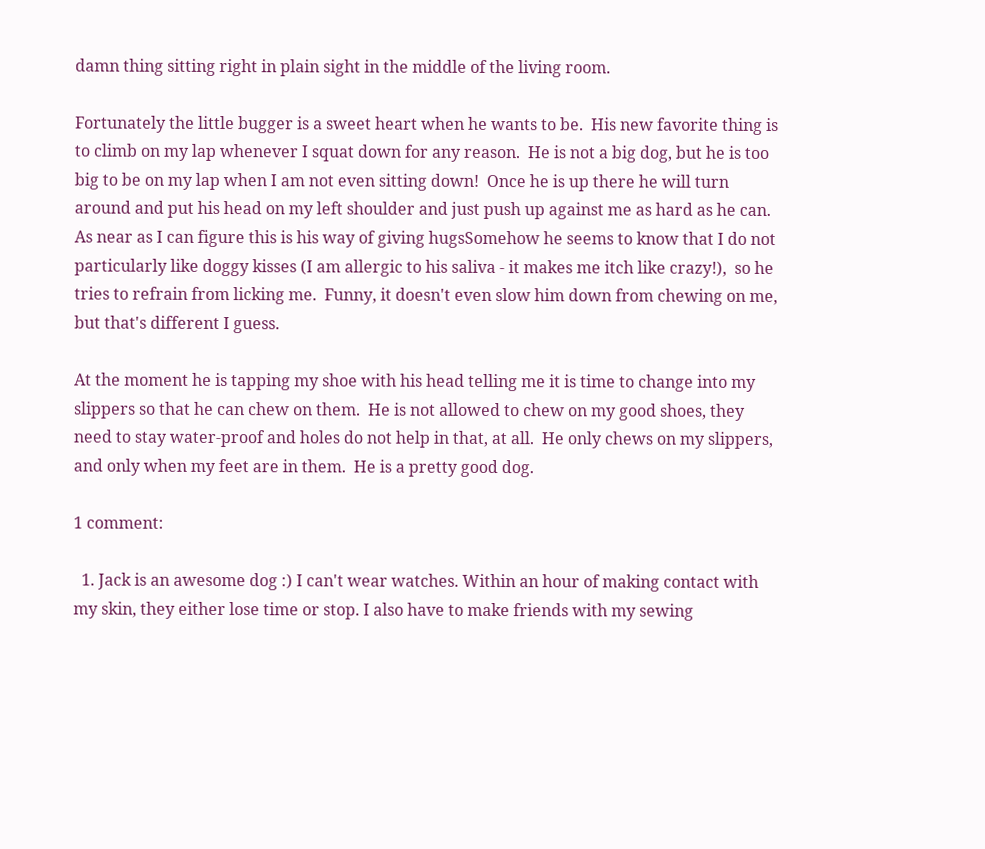damn thing sitting right in plain sight in the middle of the living room.

Fortunately the little bugger is a sweet heart when he wants to be.  His new favorite thing is to climb on my lap whenever I squat down for any reason.  He is not a big dog, but he is too big to be on my lap when I am not even sitting down!  Once he is up there he will turn around and put his head on my left shoulder and just push up against me as hard as he can.  As near as I can figure this is his way of giving hugsSomehow he seems to know that I do not particularly like doggy kisses (I am allergic to his saliva - it makes me itch like crazy!),  so he tries to refrain from licking me.  Funny, it doesn't even slow him down from chewing on me, but that's different I guess.

At the moment he is tapping my shoe with his head telling me it is time to change into my slippers so that he can chew on them.  He is not allowed to chew on my good shoes, they need to stay water-proof and holes do not help in that, at all.  He only chews on my slippers, and only when my feet are in them.  He is a pretty good dog.

1 comment:

  1. Jack is an awesome dog :) I can't wear watches. Within an hour of making contact with my skin, they either lose time or stop. I also have to make friends with my sewing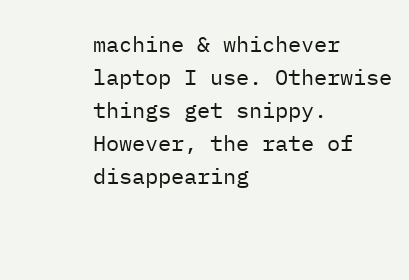machine & whichever laptop I use. Otherwise things get snippy. However, the rate of disappearing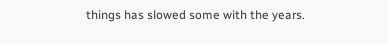things has slowed some with the years.